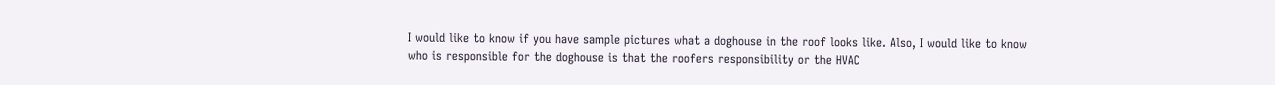I would like to know if you have sample pictures what a doghouse in the roof looks like. Also, I would like to know who is responsible for the doghouse is that the roofers responsibility or the HVAC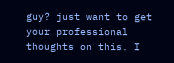guy? just want to get your professional thoughts on this. I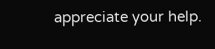appreciate your help.